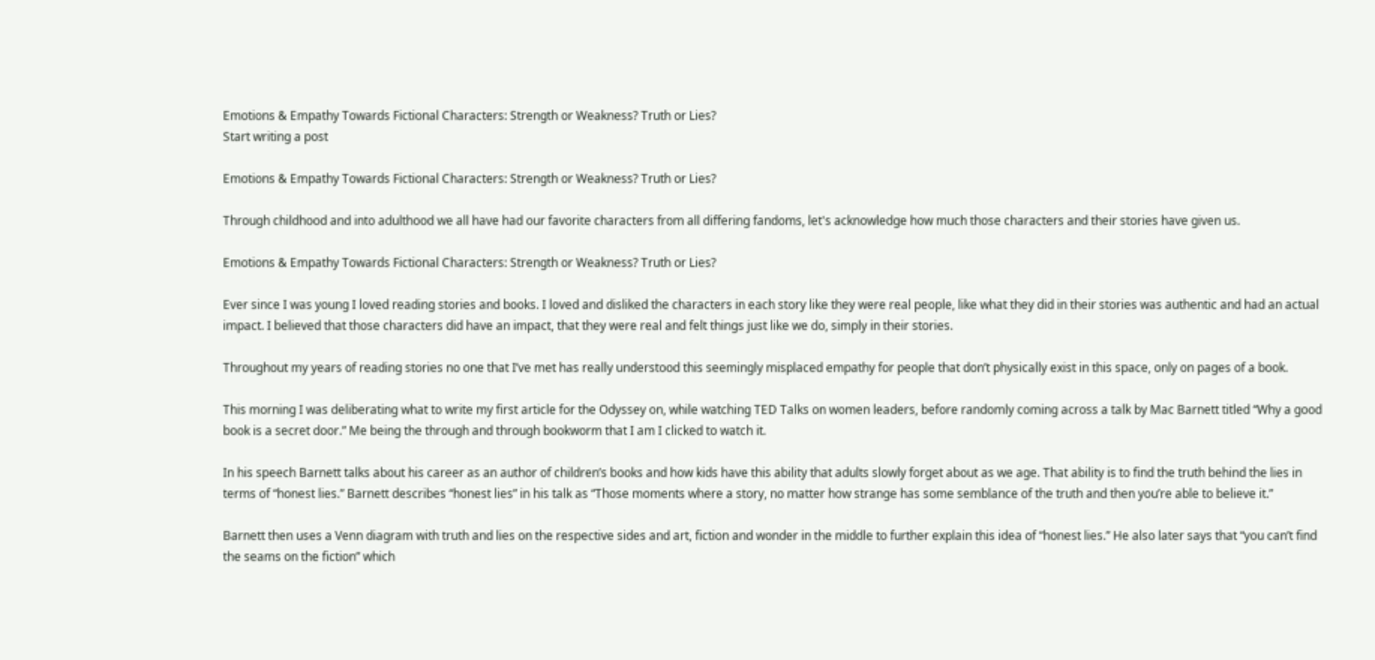Emotions & Empathy Towards Fictional Characters: Strength or Weakness? Truth or Lies?
Start writing a post

Emotions & Empathy Towards Fictional Characters: Strength or Weakness? Truth or Lies?

Through childhood and into adulthood we all have had our favorite characters from all differing fandoms, let's acknowledge how much those characters and their stories have given us.

Emotions & Empathy Towards Fictional Characters: Strength or Weakness? Truth or Lies?

Ever since I was young I loved reading stories and books. I loved and disliked the characters in each story like they were real people, like what they did in their stories was authentic and had an actual impact. I believed that those characters did have an impact, that they were real and felt things just like we do, simply in their stories.

Throughout my years of reading stories no one that I’ve met has really understood this seemingly misplaced empathy for people that don’t physically exist in this space, only on pages of a book.

This morning I was deliberating what to write my first article for the Odyssey on, while watching TED Talks on women leaders, before randomly coming across a talk by Mac Barnett titled “Why a good book is a secret door.” Me being the through and through bookworm that I am I clicked to watch it.

In his speech Barnett talks about his career as an author of children’s books and how kids have this ability that adults slowly forget about as we age. That ability is to find the truth behind the lies in terms of “honest lies.” Barnett describes “honest lies” in his talk as “Those moments where a story, no matter how strange has some semblance of the truth and then you’re able to believe it.”

Barnett then uses a Venn diagram with truth and lies on the respective sides and art, fiction and wonder in the middle to further explain this idea of “honest lies.” He also later says that “you can’t find the seams on the fiction” which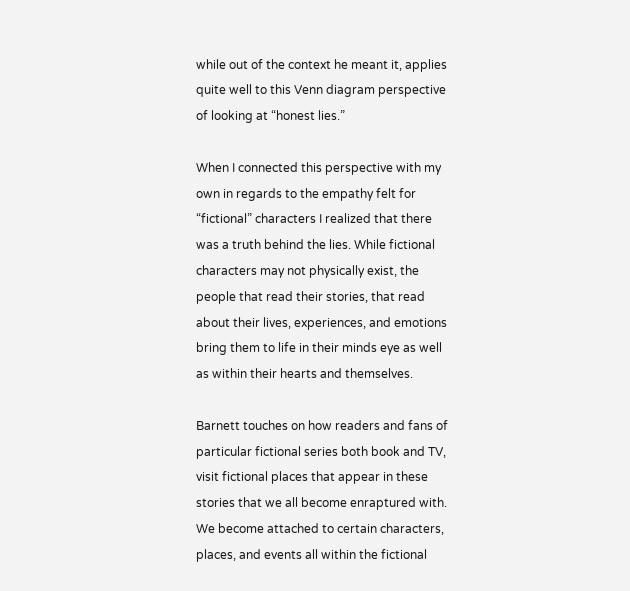while out of the context he meant it, applies quite well to this Venn diagram perspective of looking at “honest lies.”

When I connected this perspective with my own in regards to the empathy felt for “fictional” characters I realized that there was a truth behind the lies. While fictional characters may not physically exist, the people that read their stories, that read about their lives, experiences, and emotions bring them to life in their minds eye as well as within their hearts and themselves.

Barnett touches on how readers and fans of particular fictional series both book and TV, visit fictional places that appear in these stories that we all become enraptured with. We become attached to certain characters, places, and events all within the fictional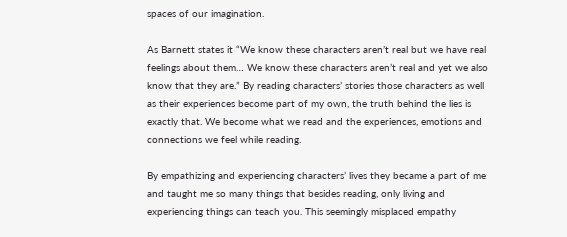spaces of our imagination.

As Barnett states it “We know these characters aren’t real but we have real feelings about them… We know these characters aren’t real and yet we also know that they are.” By reading characters’ stories those characters as well as their experiences become part of my own, the truth behind the lies is exactly that. We become what we read and the experiences, emotions and connections we feel while reading.

By empathizing and experiencing characters’ lives they became a part of me and taught me so many things that besides reading, only living and experiencing things can teach you. This seemingly misplaced empathy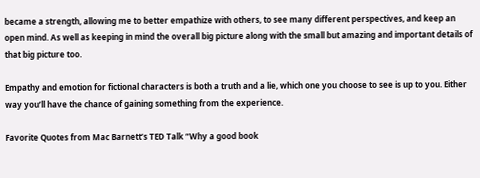became a strength, allowing me to better empathize with others, to see many different perspectives, and keep an open mind. As well as keeping in mind the overall big picture along with the small but amazing and important details of that big picture too.

Empathy and emotion for fictional characters is both a truth and a lie, which one you choose to see is up to you. Either way you’ll have the chance of gaining something from the experience.

Favorite Quotes from Mac Barnett’s TED Talk “Why a good book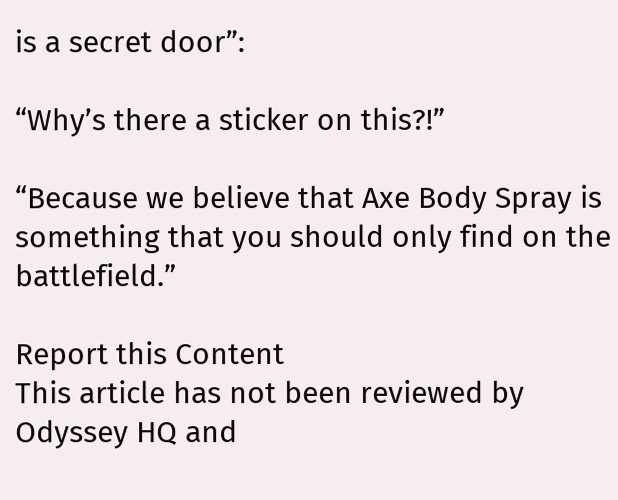is a secret door”:

“Why’s there a sticker on this?!”

“Because we believe that Axe Body Spray is something that you should only find on the battlefield.”

Report this Content
This article has not been reviewed by Odyssey HQ and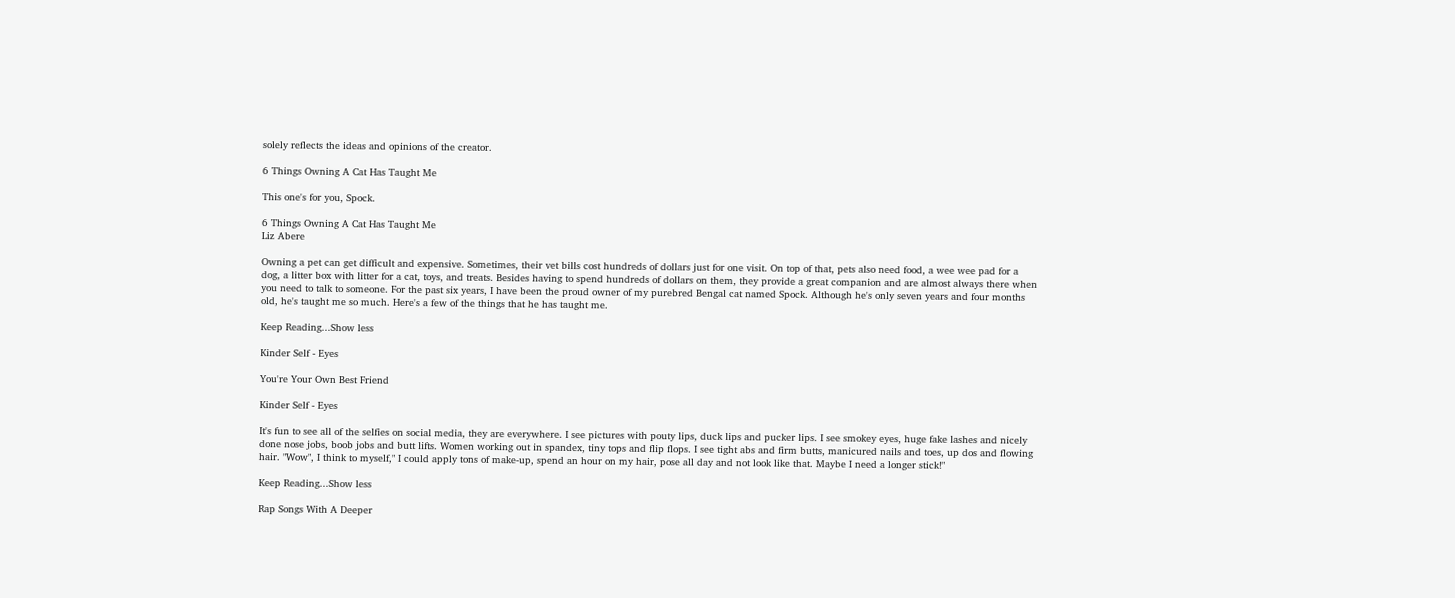solely reflects the ideas and opinions of the creator.

6 Things Owning A Cat Has Taught Me

This one's for you, Spock.

6 Things Owning A Cat Has Taught Me
Liz Abere

Owning a pet can get difficult and expensive. Sometimes, their vet bills cost hundreds of dollars just for one visit. On top of that, pets also need food, a wee wee pad for a dog, a litter box with litter for a cat, toys, and treats. Besides having to spend hundreds of dollars on them, they provide a great companion and are almost always there when you need to talk to someone. For the past six years, I have been the proud owner of my purebred Bengal cat named Spock. Although he's only seven years and four months old, he's taught me so much. Here's a few of the things that he has taught me.

Keep Reading...Show less

Kinder Self - Eyes

You're Your Own Best Friend

Kinder Self - Eyes

It's fun to see all of the selfies on social media, they are everywhere. I see pictures with pouty lips, duck lips and pucker lips. I see smokey eyes, huge fake lashes and nicely done nose jobs, boob jobs and butt lifts. Women working out in spandex, tiny tops and flip flops. I see tight abs and firm butts, manicured nails and toes, up dos and flowing hair. "Wow", I think to myself," I could apply tons of make-up, spend an hour on my hair, pose all day and not look like that. Maybe I need a longer stick!"

Keep Reading...Show less

Rap Songs With A Deeper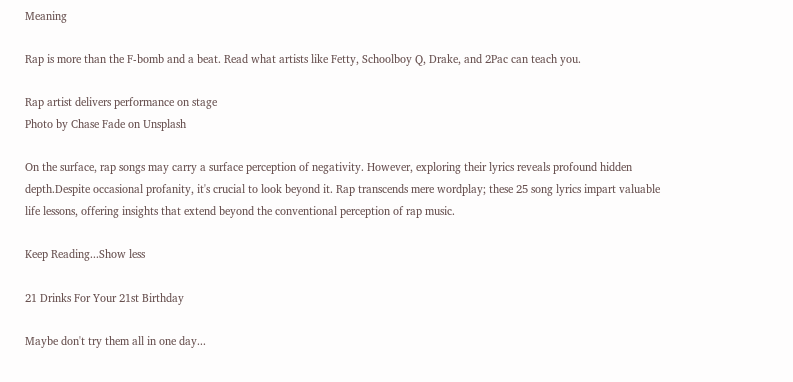Meaning

Rap is more than the F-bomb and a beat. Read what artists like Fetty, Schoolboy Q, Drake, and 2Pac can teach you.

Rap artist delivers performance on stage
Photo by Chase Fade on Unsplash

On the surface, rap songs may carry a surface perception of negativity. However, exploring their lyrics reveals profound hidden depth.Despite occasional profanity, it's crucial to look beyond it. Rap transcends mere wordplay; these 25 song lyrics impart valuable life lessons, offering insights that extend beyond the conventional perception of rap music.

Keep Reading...Show less

21 Drinks For Your 21st Birthday

Maybe don't try them all in one day...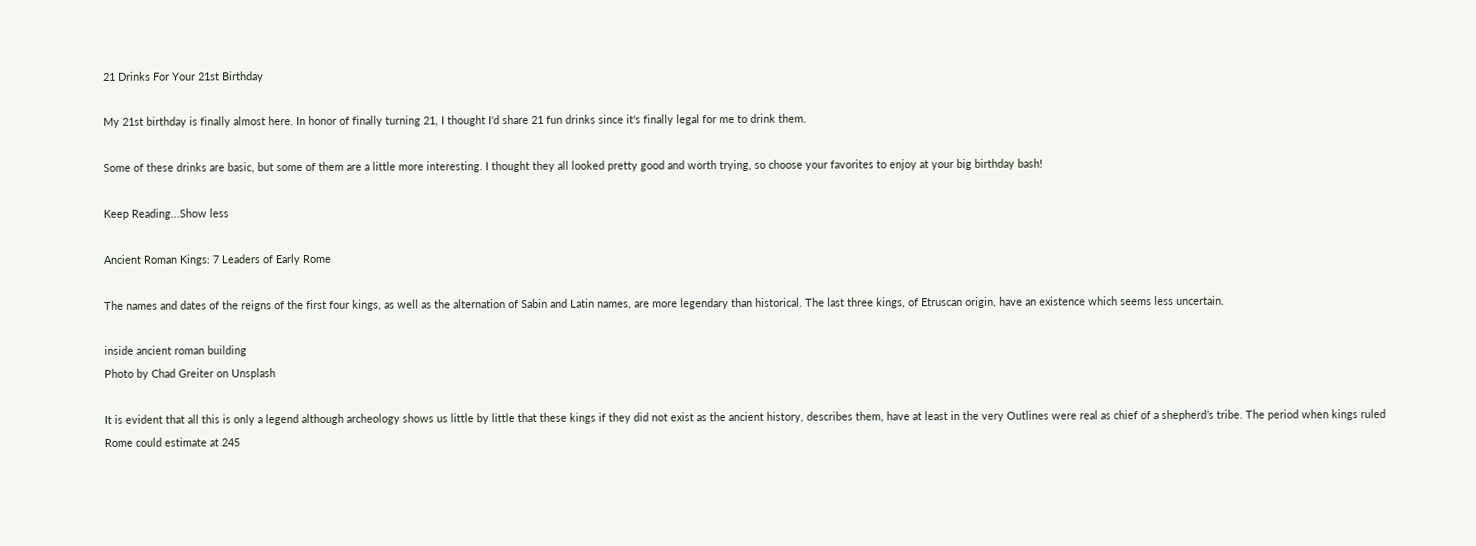21 Drinks For Your 21st Birthday

My 21st birthday is finally almost here. In honor of finally turning 21, I thought I'd share 21 fun drinks since it's finally legal for me to drink them.

Some of these drinks are basic, but some of them are a little more interesting. I thought they all looked pretty good and worth trying, so choose your favorites to enjoy at your big birthday bash!

Keep Reading...Show less

Ancient Roman Kings: 7 Leaders of Early Rome

The names and dates of the reigns of the first four kings, as well as the alternation of Sabin and Latin names, are more legendary than historical. The last three kings, of Etruscan origin, have an existence which seems less uncertain.

inside ancient roman building
Photo by Chad Greiter on Unsplash

It is evident that all this is only a legend although archeology shows us little by little that these kings if they did not exist as the ancient history, describes them, have at least in the very Outlines were real as chief of a shepherd’s tribe. The period when kings ruled Rome could estimate at 245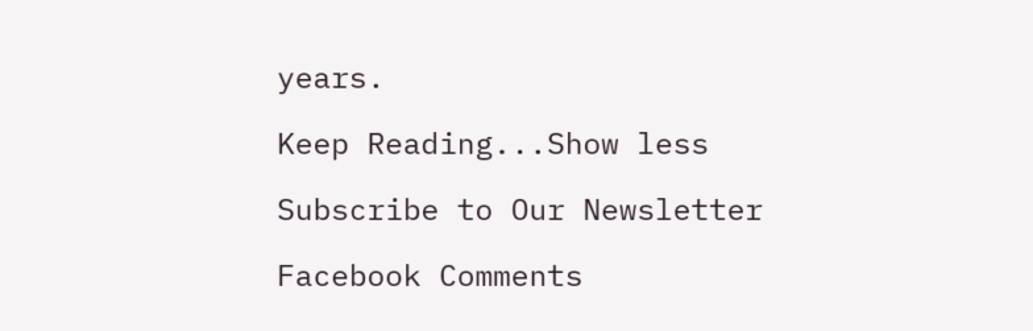years.

Keep Reading...Show less

Subscribe to Our Newsletter

Facebook Comments